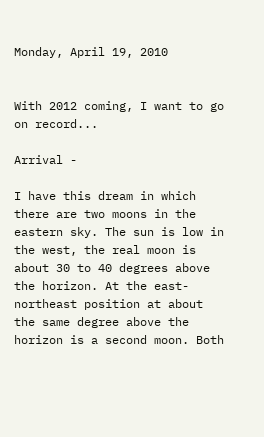Monday, April 19, 2010


With 2012 coming, I want to go on record...

Arrival -

I have this dream in which there are two moons in the eastern sky. The sun is low in the west, the real moon is about 30 to 40 degrees above the horizon. At the east-northeast position at about the same degree above the horizon is a second moon. Both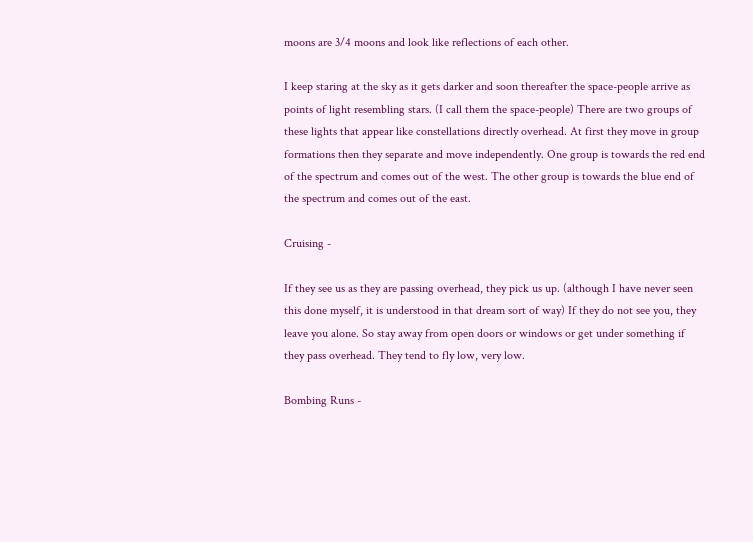moons are 3/4 moons and look like reflections of each other.

I keep staring at the sky as it gets darker and soon thereafter the space-people arrive as points of light resembling stars. (I call them the space-people) There are two groups of these lights that appear like constellations directly overhead. At first they move in group formations then they separate and move independently. One group is towards the red end of the spectrum and comes out of the west. The other group is towards the blue end of the spectrum and comes out of the east.

Cruising -

If they see us as they are passing overhead, they pick us up. (although I have never seen this done myself, it is understood in that dream sort of way) If they do not see you, they leave you alone. So stay away from open doors or windows or get under something if they pass overhead. They tend to fly low, very low.

Bombing Runs -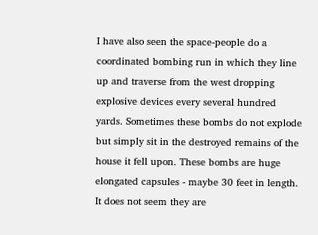I have also seen the space-people do a coordinated bombing run in which they line up and traverse from the west dropping explosive devices every several hundred yards. Sometimes these bombs do not explode but simply sit in the destroyed remains of the house it fell upon. These bombs are huge elongated capsules - maybe 30 feet in length. It does not seem they are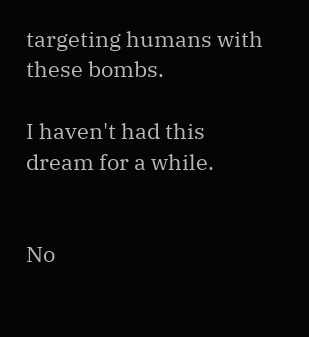targeting humans with these bombs.

I haven't had this dream for a while.


No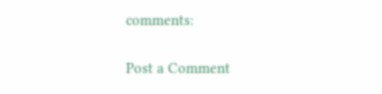comments:

Post a Comment